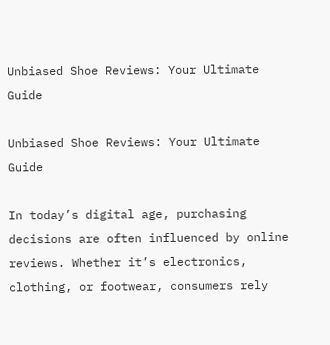Unbiased Shoe Reviews: Your Ultimate Guide

Unbiased Shoe Reviews: Your Ultimate Guide

In today’s digital age, purchasing decisions are often influenced by online reviews. Whether it’s electronics, clothing, or footwear, consumers rely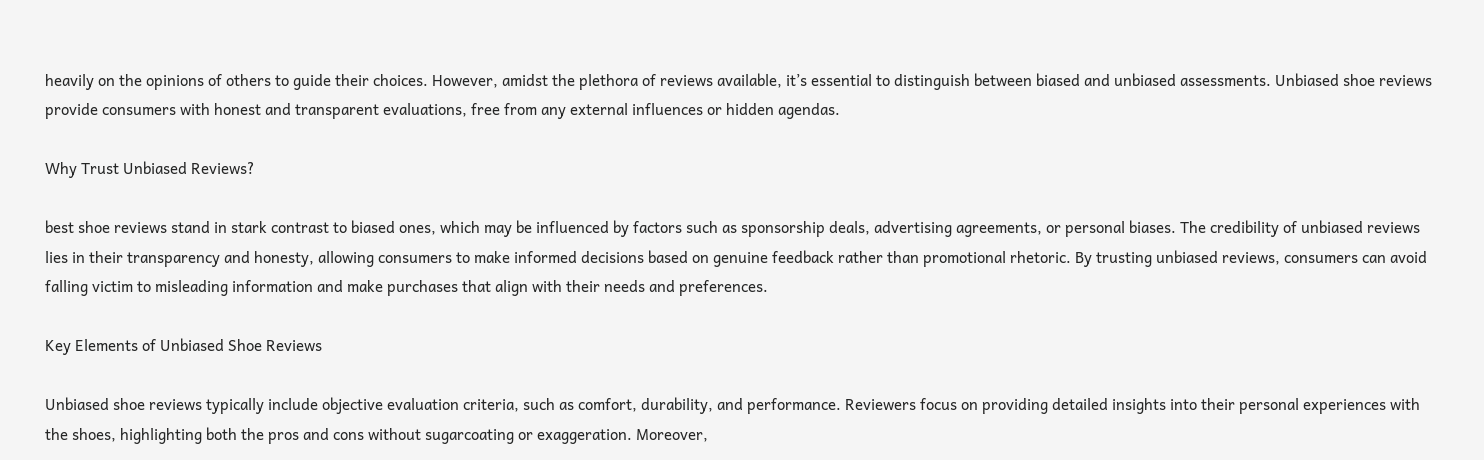heavily on the opinions of others to guide their choices. However, amidst the plethora of reviews available, it’s essential to distinguish between biased and unbiased assessments. Unbiased shoe reviews provide consumers with honest and transparent evaluations, free from any external influences or hidden agendas.

Why Trust Unbiased Reviews?

best shoe reviews stand in stark contrast to biased ones, which may be influenced by factors such as sponsorship deals, advertising agreements, or personal biases. The credibility of unbiased reviews lies in their transparency and honesty, allowing consumers to make informed decisions based on genuine feedback rather than promotional rhetoric. By trusting unbiased reviews, consumers can avoid falling victim to misleading information and make purchases that align with their needs and preferences.

Key Elements of Unbiased Shoe Reviews

Unbiased shoe reviews typically include objective evaluation criteria, such as comfort, durability, and performance. Reviewers focus on providing detailed insights into their personal experiences with the shoes, highlighting both the pros and cons without sugarcoating or exaggeration. Moreover,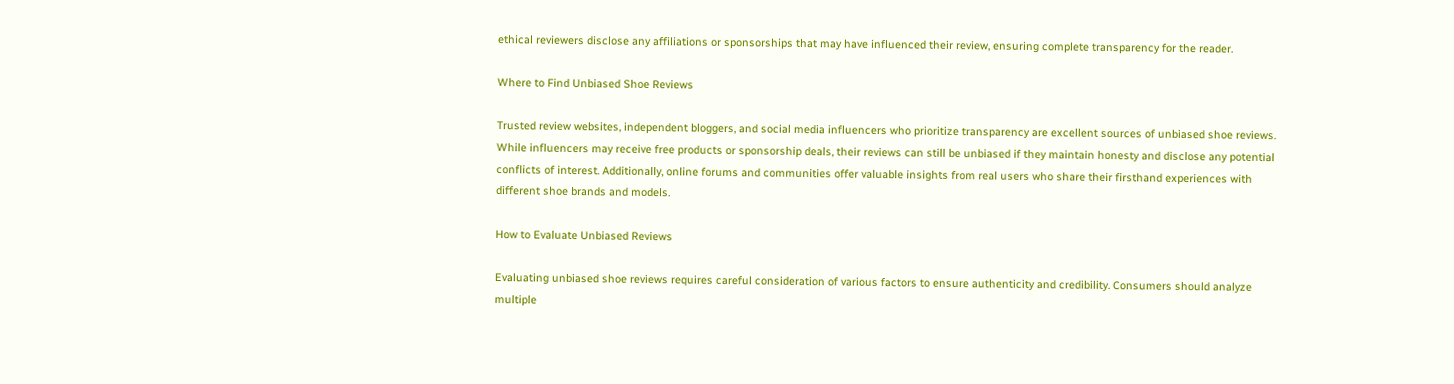ethical reviewers disclose any affiliations or sponsorships that may have influenced their review, ensuring complete transparency for the reader.

Where to Find Unbiased Shoe Reviews

Trusted review websites, independent bloggers, and social media influencers who prioritize transparency are excellent sources of unbiased shoe reviews. While influencers may receive free products or sponsorship deals, their reviews can still be unbiased if they maintain honesty and disclose any potential conflicts of interest. Additionally, online forums and communities offer valuable insights from real users who share their firsthand experiences with different shoe brands and models.

How to Evaluate Unbiased Reviews

Evaluating unbiased shoe reviews requires careful consideration of various factors to ensure authenticity and credibility. Consumers should analyze multiple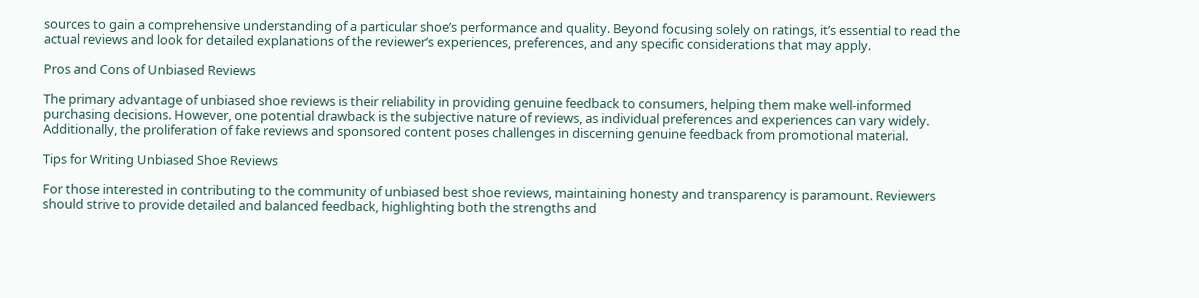sources to gain a comprehensive understanding of a particular shoe’s performance and quality. Beyond focusing solely on ratings, it’s essential to read the actual reviews and look for detailed explanations of the reviewer’s experiences, preferences, and any specific considerations that may apply.

Pros and Cons of Unbiased Reviews

The primary advantage of unbiased shoe reviews is their reliability in providing genuine feedback to consumers, helping them make well-informed purchasing decisions. However, one potential drawback is the subjective nature of reviews, as individual preferences and experiences can vary widely. Additionally, the proliferation of fake reviews and sponsored content poses challenges in discerning genuine feedback from promotional material.

Tips for Writing Unbiased Shoe Reviews

For those interested in contributing to the community of unbiased best shoe reviews, maintaining honesty and transparency is paramount. Reviewers should strive to provide detailed and balanced feedback, highlighting both the strengths and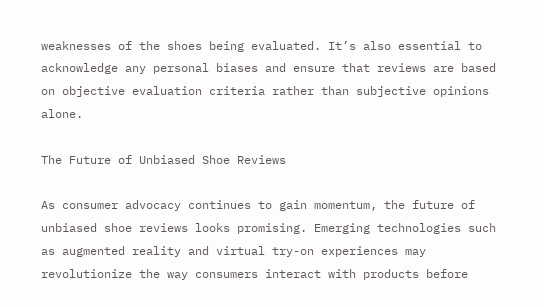weaknesses of the shoes being evaluated. It’s also essential to acknowledge any personal biases and ensure that reviews are based on objective evaluation criteria rather than subjective opinions alone.

The Future of Unbiased Shoe Reviews

As consumer advocacy continues to gain momentum, the future of unbiased shoe reviews looks promising. Emerging technologies such as augmented reality and virtual try-on experiences may revolutionize the way consumers interact with products before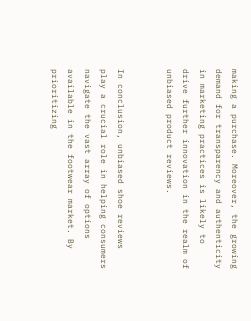making a purchase. Moreover, the growing demand for transparency and authenticity in marketing practices is likely to drive further innovation in the realm of unbiased product reviews.


In conclusion, unbiased shoe reviews play a crucial role in helping consumers navigate the vast array of options available in the footwear market. By prioritizing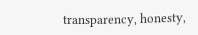transparency, honesty,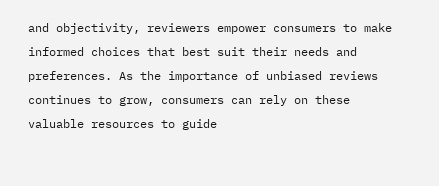and objectivity, reviewers empower consumers to make informed choices that best suit their needs and preferences. As the importance of unbiased reviews continues to grow, consumers can rely on these valuable resources to guide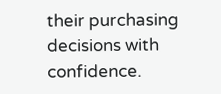their purchasing decisions with confidence.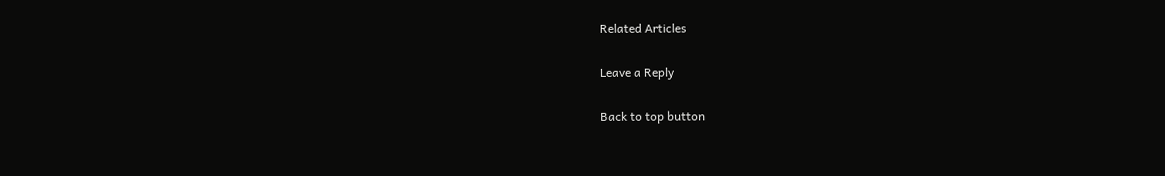Related Articles

Leave a Reply

Back to top button